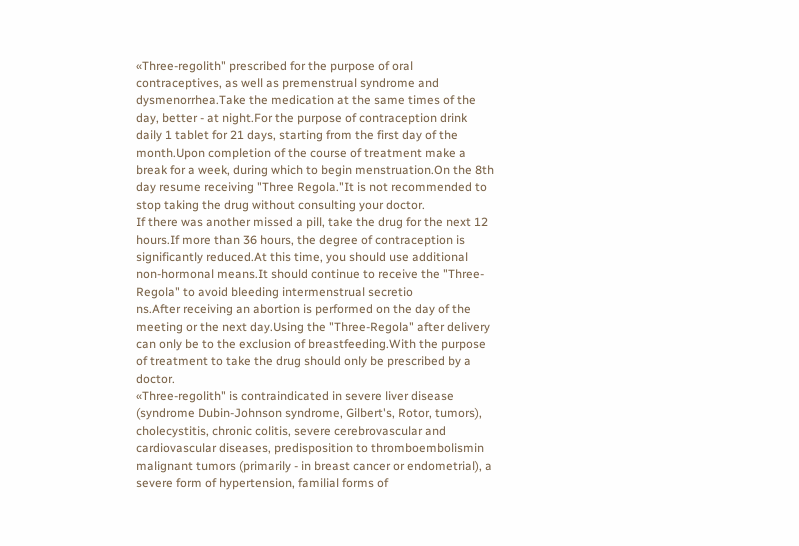«Three-regolith" prescribed for the purpose of oral contraceptives, as well as premenstrual syndrome and dysmenorrhea.Take the medication at the same times of the day, better - at night.For the purpose of contraception drink daily 1 tablet for 21 days, starting from the first day of the month.Upon completion of the course of treatment make a break for a week, during which to begin menstruation.On the 8th day resume receiving "Three Regola."It is not recommended to stop taking the drug without consulting your doctor.
If there was another missed a pill, take the drug for the next 12 hours.If more than 36 hours, the degree of contraception is significantly reduced.At this time, you should use additional non-hormonal means.It should continue to receive the "Three-Regola" to avoid bleeding intermenstrual secretio
ns.After receiving an abortion is performed on the day of the meeting or the next day.Using the "Three-Regola" after delivery can only be to the exclusion of breastfeeding.With the purpose of treatment to take the drug should only be prescribed by a doctor.
«Three-regolith" is contraindicated in severe liver disease (syndrome Dubin-Johnson syndrome, Gilbert's, Rotor, tumors), cholecystitis, chronic colitis, severe cerebrovascular and cardiovascular diseases, predisposition to thromboembolismin malignant tumors (primarily - in breast cancer or endometrial), a severe form of hypertension, familial forms of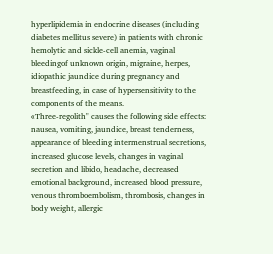hyperlipidemia in endocrine diseases (including diabetes mellitus severe) in patients with chronic hemolytic and sickle-cell anemia, vaginal bleedingof unknown origin, migraine, herpes, idiopathic jaundice during pregnancy and breastfeeding, in case of hypersensitivity to the components of the means.
«Three-regolith" causes the following side effects: nausea, vomiting, jaundice, breast tenderness, appearance of bleeding intermenstrual secretions, increased glucose levels, changes in vaginal secretion and libido, headache, decreased emotional background, increased blood pressure, venous thromboembolism, thrombosis, changes in body weight, allergic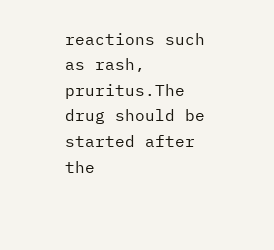reactions such as rash, pruritus.The drug should be started after the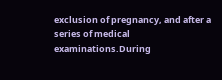exclusion of pregnancy, and after a series of medical examinations.During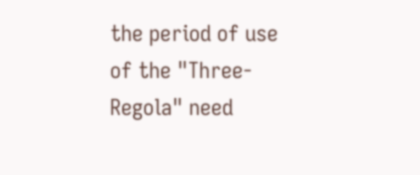the period of use of the "Three-Regola" need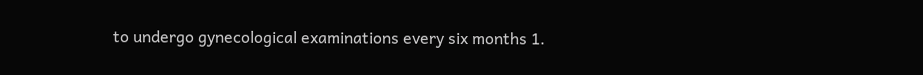to undergo gynecological examinations every six months 1.